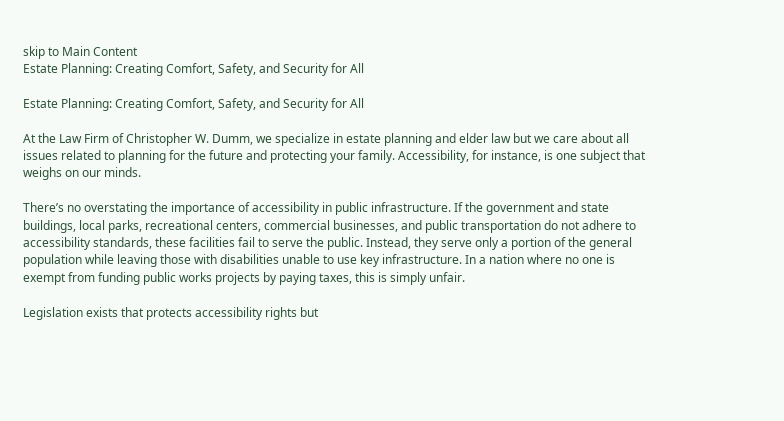skip to Main Content
Estate Planning: Creating Comfort, Safety, and Security for All

Estate Planning: Creating Comfort, Safety, and Security for All

At the Law Firm of Christopher W. Dumm, we specialize in estate planning and elder law but we care about all issues related to planning for the future and protecting your family. Accessibility, for instance, is one subject that weighs on our minds.

There’s no overstating the importance of accessibility in public infrastructure. If the government and state buildings, local parks, recreational centers, commercial businesses, and public transportation do not adhere to accessibility standards, these facilities fail to serve the public. Instead, they serve only a portion of the general population while leaving those with disabilities unable to use key infrastructure. In a nation where no one is exempt from funding public works projects by paying taxes, this is simply unfair.

Legislation exists that protects accessibility rights but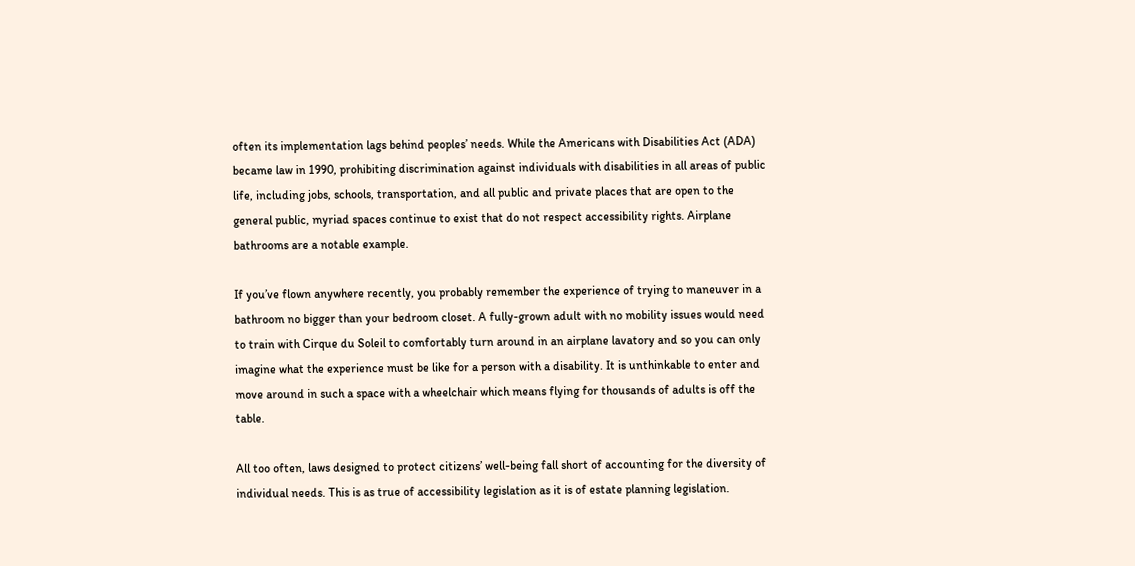often its implementation lags behind peoples’ needs. While the Americans with Disabilities Act (ADA) became law in 1990, prohibiting discrimination against individuals with disabilities in all areas of public life, including jobs, schools, transportation, and all public and private places that are open to the general public, myriad spaces continue to exist that do not respect accessibility rights. Airplane bathrooms are a notable example.

If you’ve flown anywhere recently, you probably remember the experience of trying to maneuver in a bathroom no bigger than your bedroom closet. A fully-grown adult with no mobility issues would need to train with Cirque du Soleil to comfortably turn around in an airplane lavatory and so you can only imagine what the experience must be like for a person with a disability. It is unthinkable to enter and move around in such a space with a wheelchair which means flying for thousands of adults is off the table.

All too often, laws designed to protect citizens’ well-being fall short of accounting for the diversity of individual needs. This is as true of accessibility legislation as it is of estate planning legislation.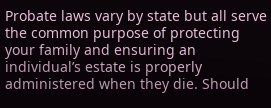Probate laws vary by state but all serve the common purpose of protecting your family and ensuring an individual’s estate is properly administered when they die. Should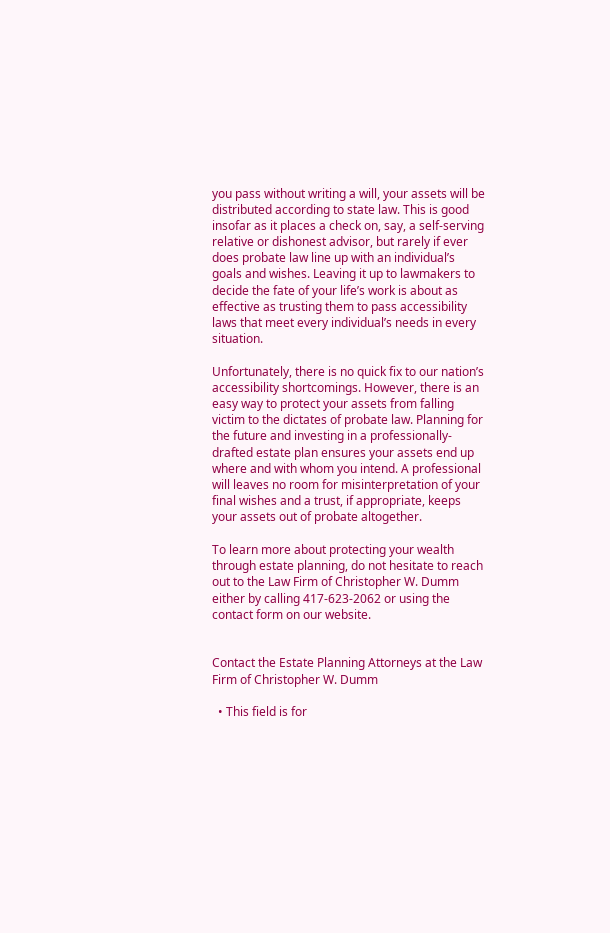you pass without writing a will, your assets will be distributed according to state law. This is good insofar as it places a check on, say, a self-serving relative or dishonest advisor, but rarely if ever does probate law line up with an individual’s goals and wishes. Leaving it up to lawmakers to decide the fate of your life’s work is about as effective as trusting them to pass accessibility laws that meet every individual’s needs in every situation.

Unfortunately, there is no quick fix to our nation’s accessibility shortcomings. However, there is an easy way to protect your assets from falling victim to the dictates of probate law. Planning for the future and investing in a professionally-drafted estate plan ensures your assets end up where and with whom you intend. A professional will leaves no room for misinterpretation of your final wishes and a trust, if appropriate, keeps your assets out of probate altogether.

To learn more about protecting your wealth through estate planning, do not hesitate to reach out to the Law Firm of Christopher W. Dumm either by calling 417-623-2062 or using the contact form on our website.


Contact the Estate Planning Attorneys at the Law Firm of Christopher W. Dumm

  • This field is for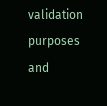validation purposes and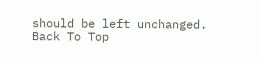should be left unchanged.
Back To Top